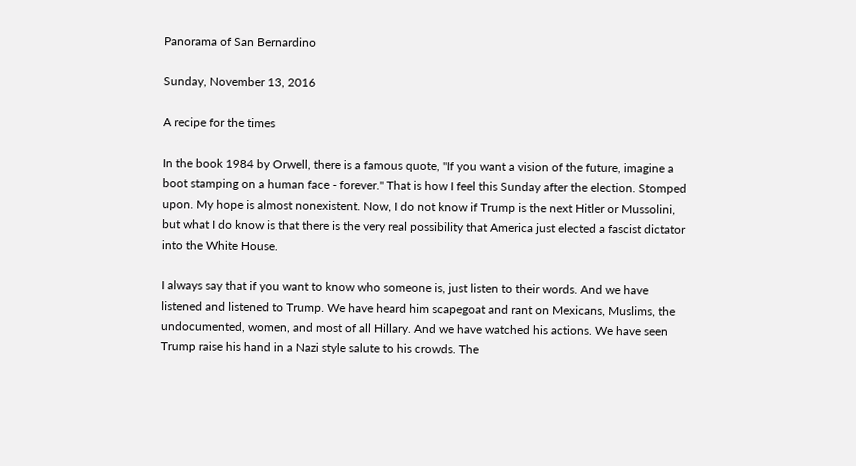Panorama of San Bernardino

Sunday, November 13, 2016

A recipe for the times

In the book 1984 by Orwell, there is a famous quote, "If you want a vision of the future, imagine a boot stamping on a human face - forever." That is how I feel this Sunday after the election. Stomped upon. My hope is almost nonexistent. Now, I do not know if Trump is the next Hitler or Mussolini, but what I do know is that there is the very real possibility that America just elected a fascist dictator into the White House.

I always say that if you want to know who someone is, just listen to their words. And we have listened and listened to Trump. We have heard him scapegoat and rant on Mexicans, Muslims, the undocumented, women, and most of all Hillary. And we have watched his actions. We have seen Trump raise his hand in a Nazi style salute to his crowds. The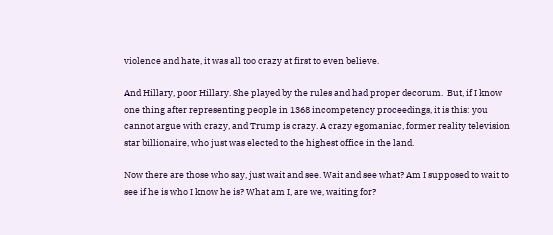violence and hate, it was all too crazy at first to even believe.

And Hillary, poor Hillary. She played by the rules and had proper decorum.  But, if I know one thing after representing people in 1368 incompetency proceedings, it is this: you cannot argue with crazy, and Trump is crazy. A crazy egomaniac, former reality television star billionaire, who just was elected to the highest office in the land.

Now there are those who say, just wait and see. Wait and see what? Am I supposed to wait to see if he is who I know he is? What am I, are we, waiting for?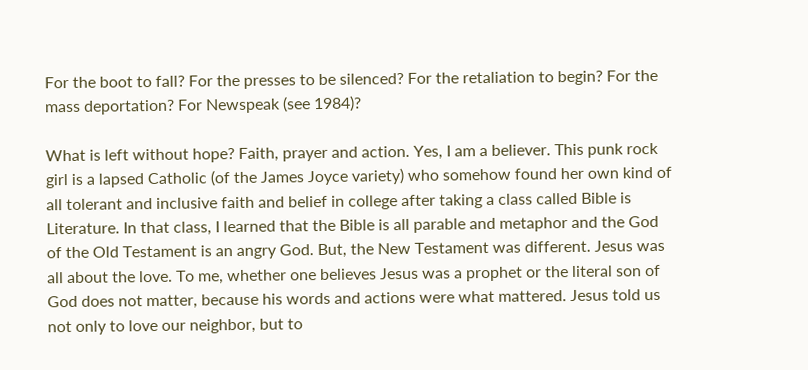For the boot to fall? For the presses to be silenced? For the retaliation to begin? For the mass deportation? For Newspeak (see 1984)?

What is left without hope? Faith, prayer and action. Yes, I am a believer. This punk rock girl is a lapsed Catholic (of the James Joyce variety) who somehow found her own kind of all tolerant and inclusive faith and belief in college after taking a class called Bible is Literature. In that class, I learned that the Bible is all parable and metaphor and the God of the Old Testament is an angry God. But, the New Testament was different. Jesus was all about the love. To me, whether one believes Jesus was a prophet or the literal son of God does not matter, because his words and actions were what mattered. Jesus told us not only to love our neighbor, but to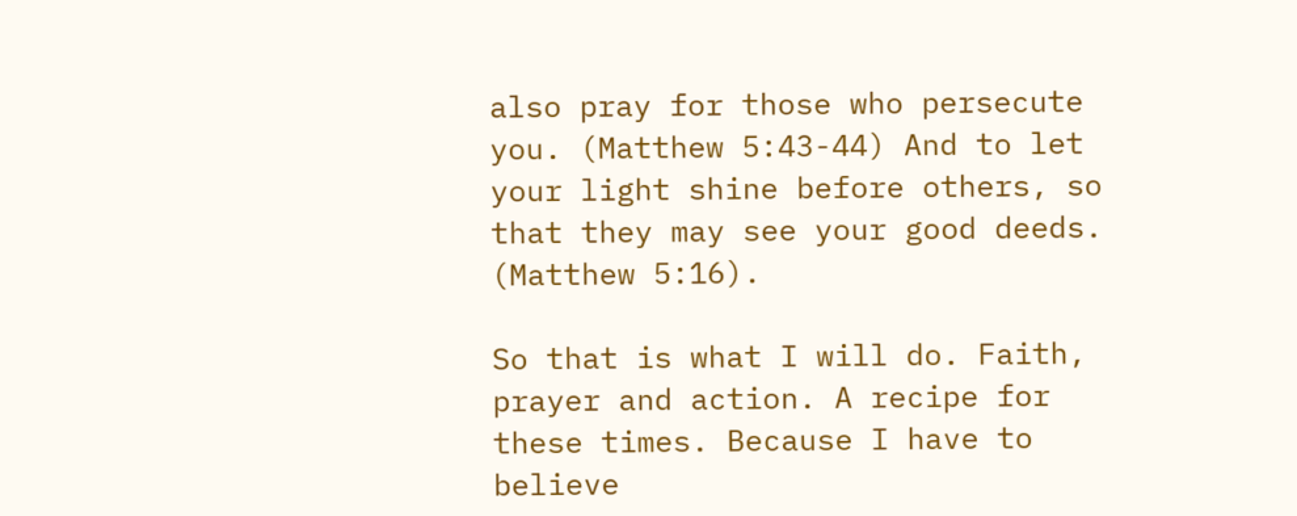also pray for those who persecute you. (Matthew 5:43-44) And to let your light shine before others, so that they may see your good deeds. (Matthew 5:16).

So that is what I will do. Faith, prayer and action. A recipe for these times. Because I have to believe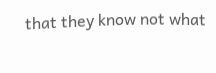that they know not what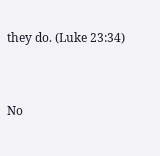they do. (Luke 23:34)


No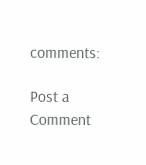comments:

Post a Comment